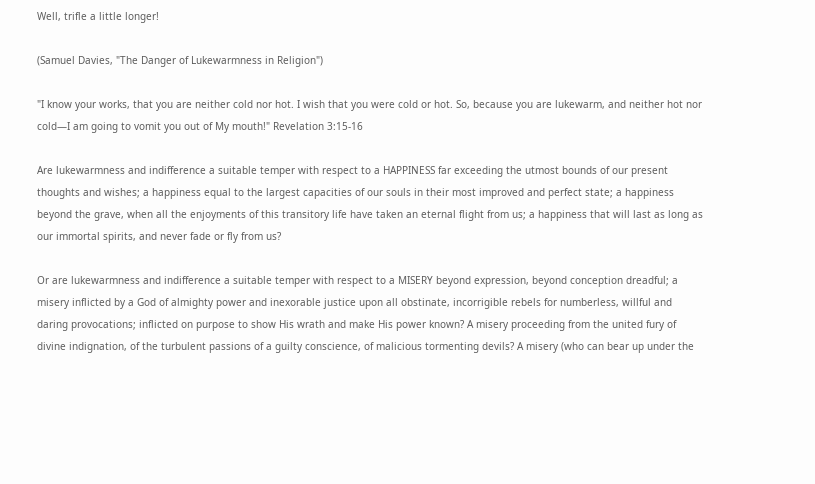Well, trifle a little longer!

(Samuel Davies, "The Danger of Lukewarmness in Religion")

"I know your works, that you are neither cold nor hot. I wish that you were cold or hot. So, because you are lukewarm, and neither hot nor cold—I am going to vomit you out of My mouth!" Revelation 3:15-16

Are lukewarmness and indifference a suitable temper with respect to a HAPPINESS far exceeding the utmost bounds of our present thoughts and wishes; a happiness equal to the largest capacities of our souls in their most improved and perfect state; a happiness beyond the grave, when all the enjoyments of this transitory life have taken an eternal flight from us; a happiness that will last as long as our immortal spirits, and never fade or fly from us?

Or are lukewarmness and indifference a suitable temper with respect to a MISERY beyond expression, beyond conception dreadful; a misery inflicted by a God of almighty power and inexorable justice upon all obstinate, incorrigible rebels for numberless, willful and daring provocations; inflicted on purpose to show His wrath and make His power known? A misery proceeding from the united fury of divine indignation, of the turbulent passions of a guilty conscience, of malicious tormenting devils? A misery (who can bear up under the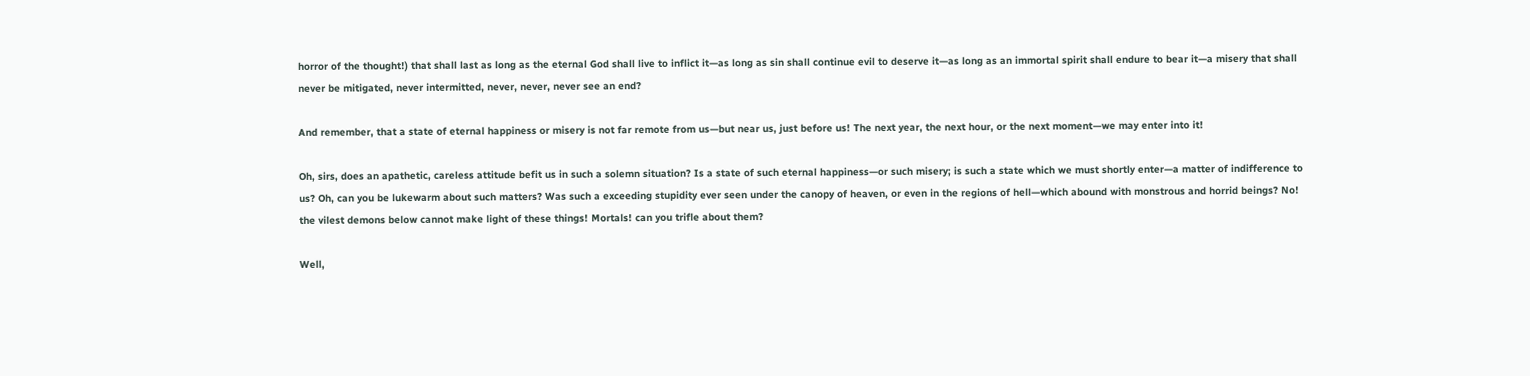horror of the thought!) that shall last as long as the eternal God shall live to inflict it—as long as sin shall continue evil to deserve it—as long as an immortal spirit shall endure to bear it—a misery that shall never be mitigated, never intermitted, never, never, never see an end?

And remember, that a state of eternal happiness or misery is not far remote from us—but near us, just before us! The next year, the next hour, or the next moment—we may enter into it!

Oh, sirs, does an apathetic, careless attitude befit us in such a solemn situation? Is a state of such eternal happiness—or such misery; is such a state which we must shortly enter—a matter of indifference to us? Oh, can you be lukewarm about such matters? Was such a exceeding stupidity ever seen under the canopy of heaven, or even in the regions of hell—which abound with monstrous and horrid beings? No! the vilest demons below cannot make light of these things! Mortals! can you trifle about them?

Well,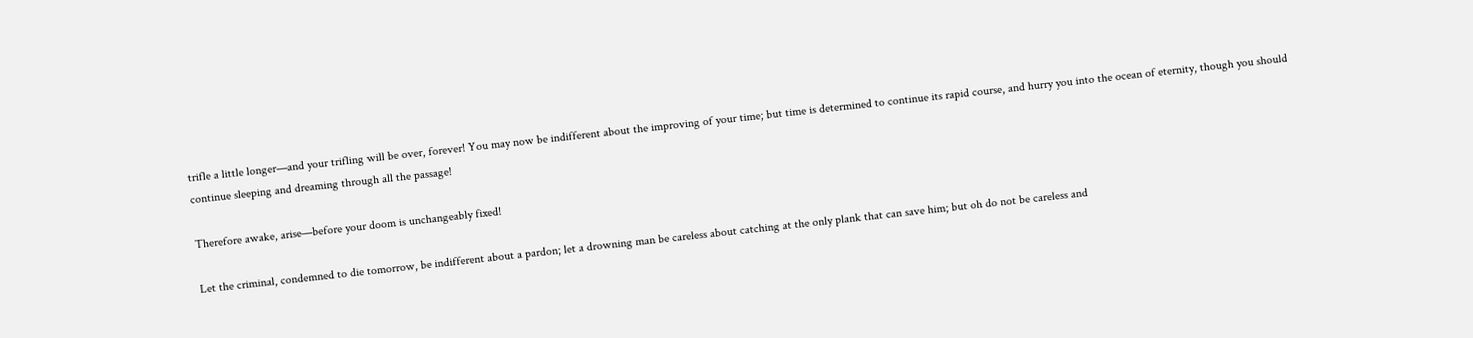trifle a little longer—and your trifling will be over, forever! You may now be indifferent about the improving of your time; but time is determined to continue its rapid course, and hurry you into the ocean of eternity, though you should continue sleeping and dreaming through all the passage!

Therefore awake, arise—before your doom is unchangeably fixed!

Let the criminal, condemned to die tomorrow, be indifferent about a pardon; let a drowning man be careless about catching at the only plank that can save him; but oh do not be careless and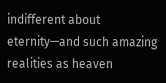indifferent about eternity—and such amazing realities as heaven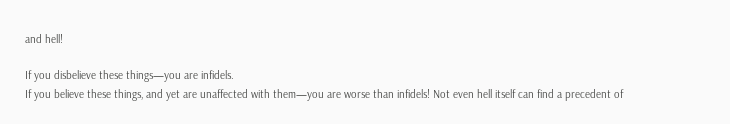and hell!

If you disbelieve these things—you are infidels.
If you believe these things, and yet are unaffected with them—you are worse than infidels! Not even hell itself can find a precedent of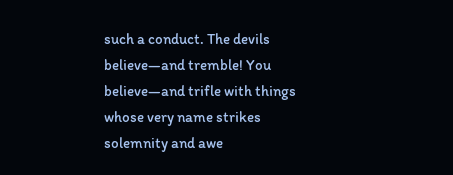such a conduct. The devils believe—and tremble! You believe—and trifle with things whose very name strikes solemnity and awe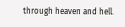through heaven and hell.